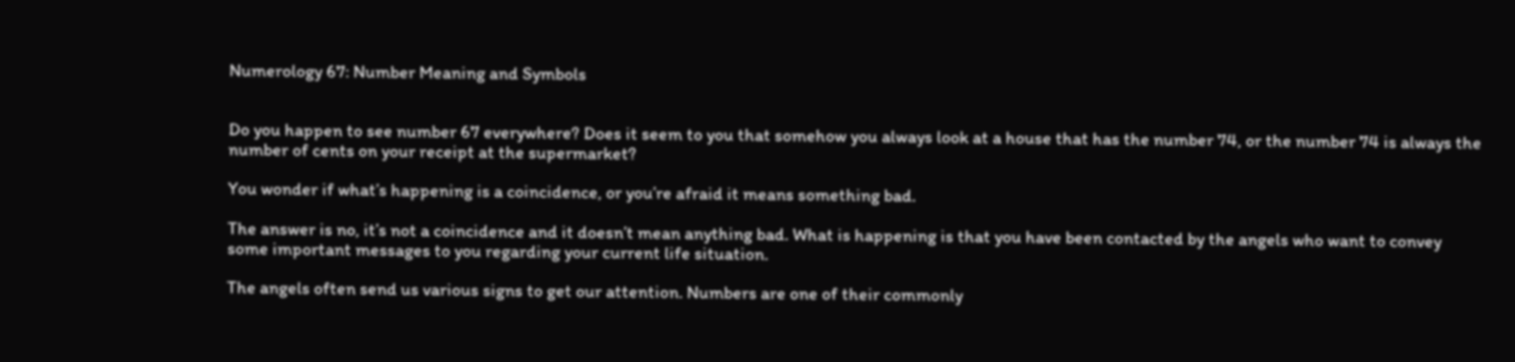Numerology 67: Number Meaning and Symbols


Do you happen to see number 67 everywhere? Does it seem to you that somehow you always look at a house that has the number 74, or the number 74 is always the number of cents on your receipt at the supermarket?

You wonder if what’s happening is a coincidence, or you’re afraid it means something bad.

The answer is no, it’s not a coincidence and it doesn’t mean anything bad. What is happening is that you have been contacted by the angels who want to convey some important messages to you regarding your current life situation.

The angels often send us various signs to get our attention. Numbers are one of their commonly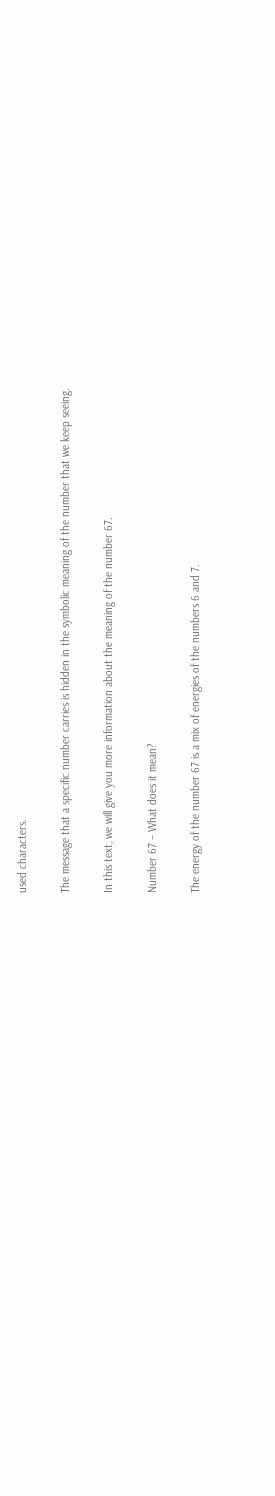used characters.

The message that a specific number carries is hidden in the symbolic meaning of the number that we keep seeing.

In this text, we will give you more information about the meaning of the number 67.

Number 67 – What does it mean?

The energy of the number 67 is a mix of energies of the numbers 6 and 7.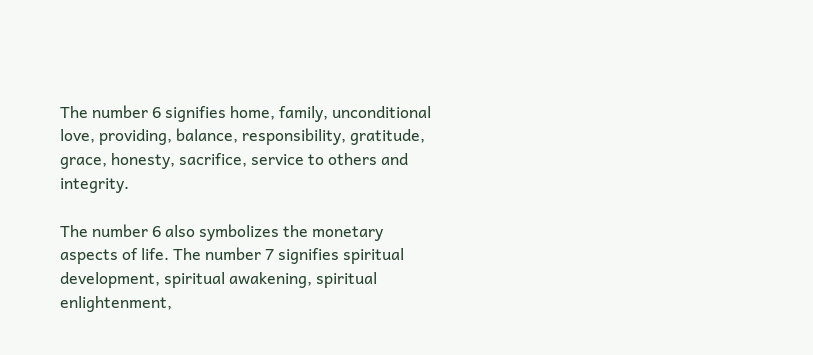The number 6 signifies home, family, unconditional love, providing, balance, responsibility, gratitude, grace, honesty, sacrifice, service to others and integrity.

The number 6 also symbolizes the monetary aspects of life. The number 7 signifies spiritual development, spiritual awakening, spiritual enlightenment,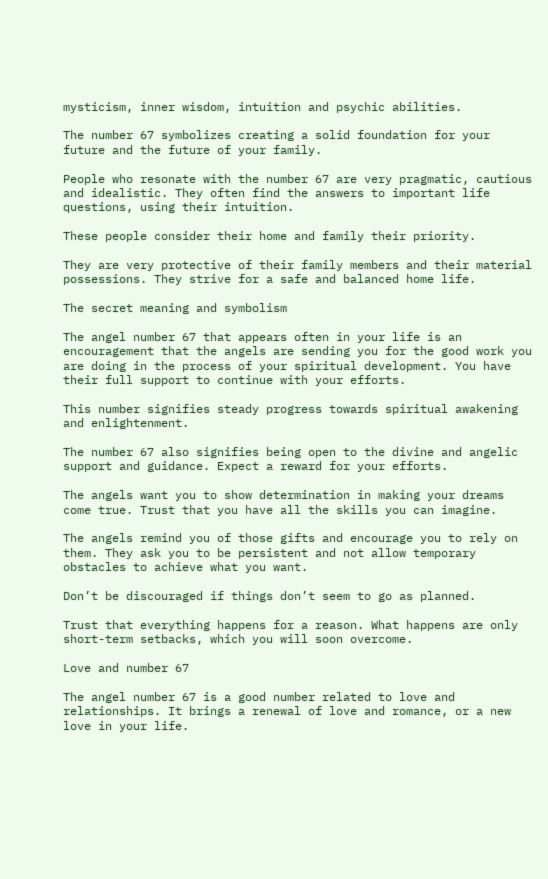mysticism, inner wisdom, intuition and psychic abilities.

The number 67 symbolizes creating a solid foundation for your future and the future of your family.

People who resonate with the number 67 are very pragmatic, cautious and idealistic. They often find the answers to important life questions, using their intuition.

These people consider their home and family their priority.

They are very protective of their family members and their material possessions. They strive for a safe and balanced home life.

The secret meaning and symbolism

The angel number 67 that appears often in your life is an encouragement that the angels are sending you for the good work you are doing in the process of your spiritual development. You have their full support to continue with your efforts.

This number signifies steady progress towards spiritual awakening and enlightenment.

The number 67 also signifies being open to the divine and angelic support and guidance. Expect a reward for your efforts.

The angels want you to show determination in making your dreams come true. Trust that you have all the skills you can imagine.

The angels remind you of those gifts and encourage you to rely on them. They ask you to be persistent and not allow temporary obstacles to achieve what you want.

Don’t be discouraged if things don’t seem to go as planned.

Trust that everything happens for a reason. What happens are only short-term setbacks, which you will soon overcome.

Love and number 67

The angel number 67 is a good number related to love and relationships. It brings a renewal of love and romance, or a new love in your life.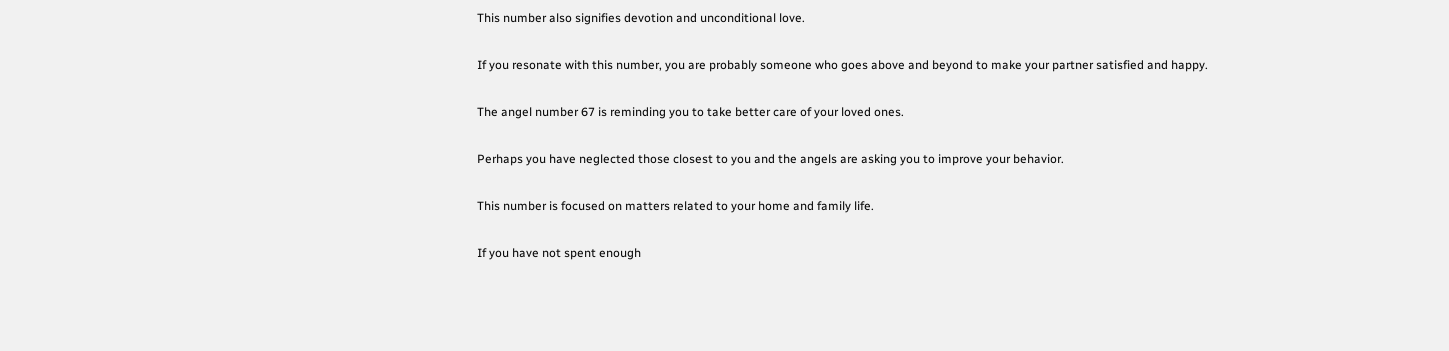This number also signifies devotion and unconditional love.

If you resonate with this number, you are probably someone who goes above and beyond to make your partner satisfied and happy.

The angel number 67 is reminding you to take better care of your loved ones.

Perhaps you have neglected those closest to you and the angels are asking you to improve your behavior.

This number is focused on matters related to your home and family life.

If you have not spent enough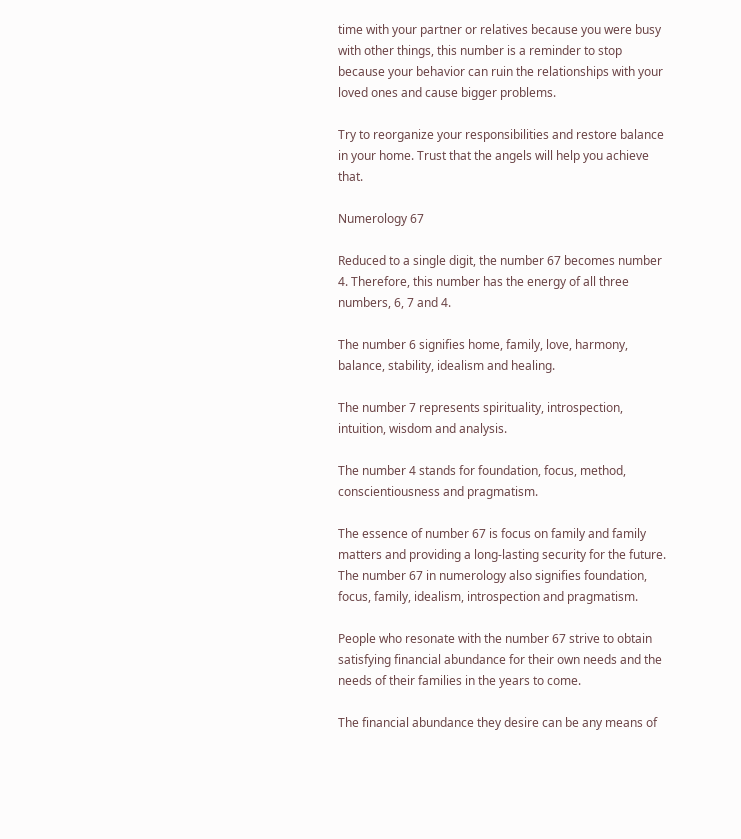time with your partner or relatives because you were busy with other things, this number is a reminder to stop because your behavior can ruin the relationships with your loved ones and cause bigger problems.

Try to reorganize your responsibilities and restore balance in your home. Trust that the angels will help you achieve that.

Numerology 67

Reduced to a single digit, the number 67 becomes number 4. Therefore, this number has the energy of all three numbers, 6, 7 and 4.

The number 6 signifies home, family, love, harmony, balance, stability, idealism and healing.

The number 7 represents spirituality, introspection, intuition, wisdom and analysis.

The number 4 stands for foundation, focus, method, conscientiousness and pragmatism.

The essence of number 67 is focus on family and family matters and providing a long-lasting security for the future. The number 67 in numerology also signifies foundation, focus, family, idealism, introspection and pragmatism.

People who resonate with the number 67 strive to obtain satisfying financial abundance for their own needs and the needs of their families in the years to come.

The financial abundance they desire can be any means of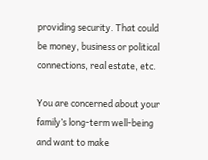providing security. That could be money, business or political connections, real estate, etc.

You are concerned about your family’s long-term well-being and want to make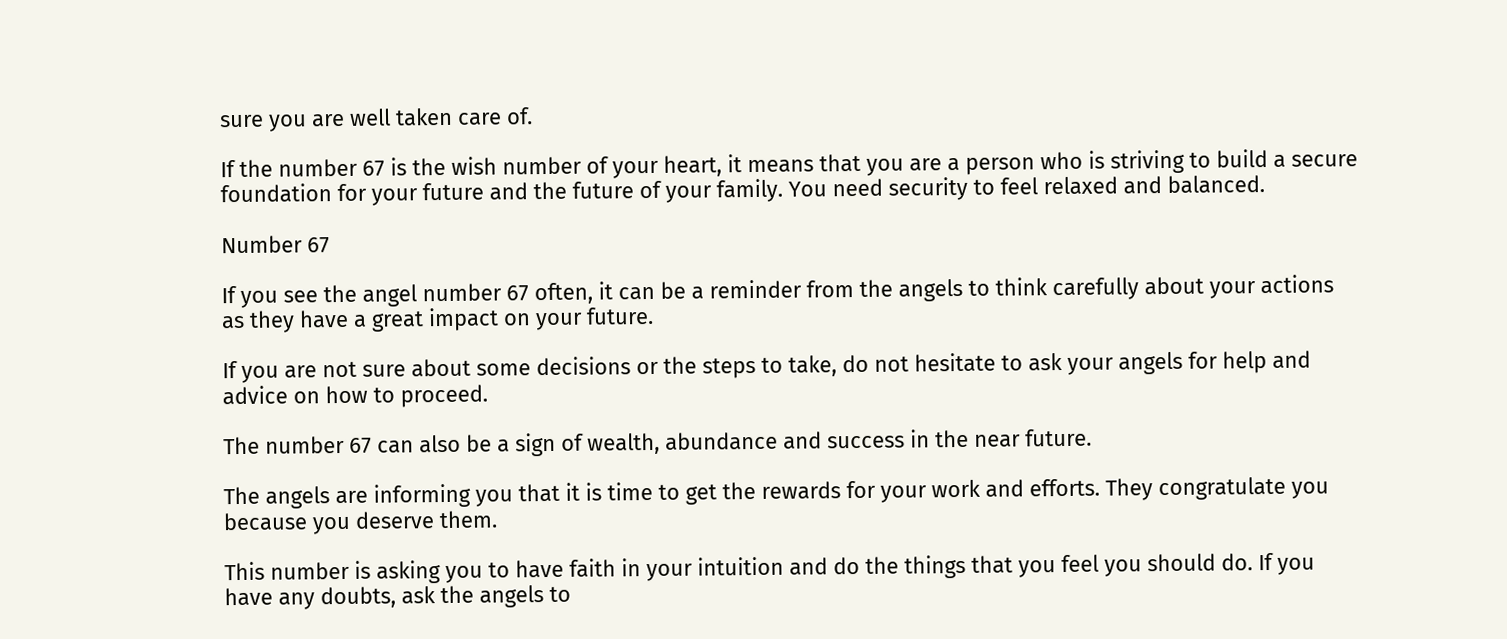sure you are well taken care of.

If the number 67 is the wish number of your heart, it means that you are a person who is striving to build a secure foundation for your future and the future of your family. You need security to feel relaxed and balanced.

Number 67

If you see the angel number 67 often, it can be a reminder from the angels to think carefully about your actions as they have a great impact on your future.

If you are not sure about some decisions or the steps to take, do not hesitate to ask your angels for help and advice on how to proceed.

The number 67 can also be a sign of wealth, abundance and success in the near future.

The angels are informing you that it is time to get the rewards for your work and efforts. They congratulate you because you deserve them.

This number is asking you to have faith in your intuition and do the things that you feel you should do. If you have any doubts, ask the angels to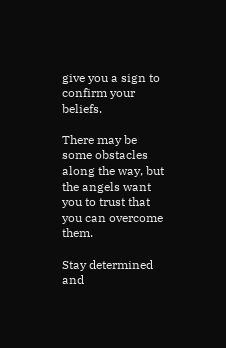give you a sign to confirm your beliefs.

There may be some obstacles along the way, but the angels want you to trust that you can overcome them.

Stay determined and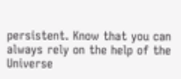persistent. Know that you can always rely on the help of the Universe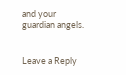and your guardian angels.


Leave a Reply